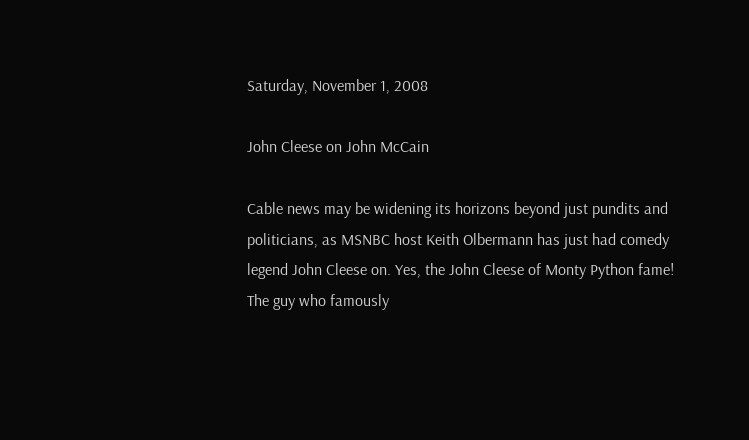Saturday, November 1, 2008

John Cleese on John McCain

Cable news may be widening its horizons beyond just pundits and politicians, as MSNBC host Keith Olbermann has just had comedy legend John Cleese on. Yes, the John Cleese of Monty Python fame! The guy who famously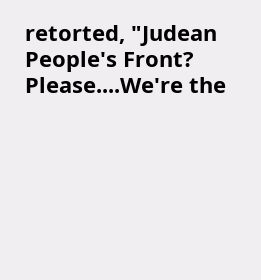retorted, "Judean People's Front? Please....We're the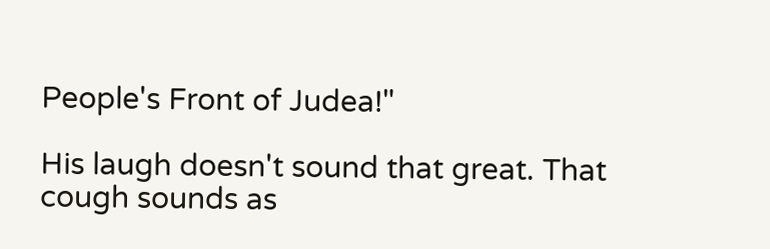People's Front of Judea!"

His laugh doesn't sound that great. That cough sounds as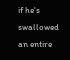if he's swallowed an entire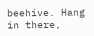beehive. Hang in there,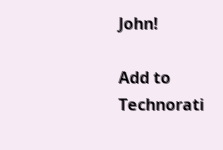John!

Add to Technorati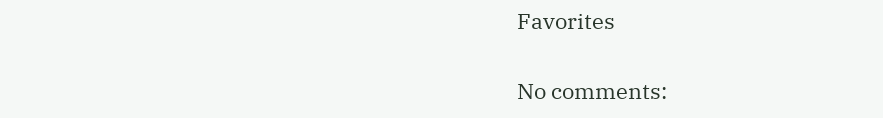Favorites

No comments: